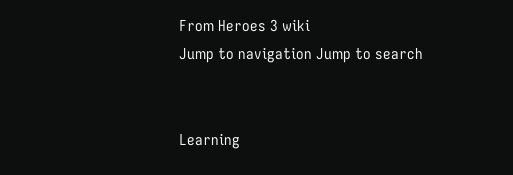From Heroes 3 wiki
Jump to navigation Jump to search


Learning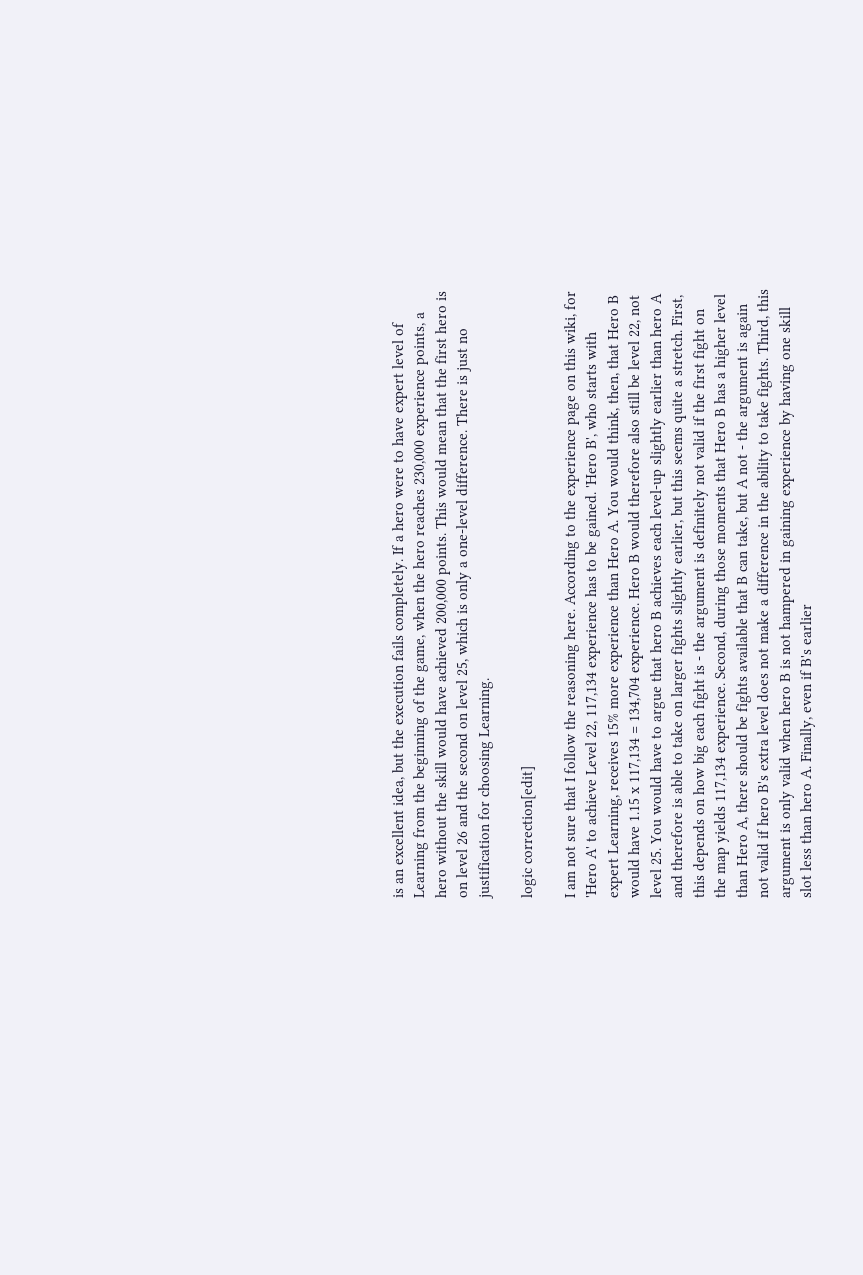is an excellent idea, but the execution fails completely. If a hero were to have expert level of Learning from the beginning of the game, when the hero reaches 230,000 experience points, a hero without the skill would have achieved 200,000 points. This would mean that the first hero is on level 26 and the second on level 25, which is only a one-level difference. There is just no justification for choosing Learning.

logic correction[edit]

I am not sure that I follow the reasoning here. According to the experience page on this wiki, for 'Hero A' to achieve Level 22, 117,134 experience has to be gained. 'Hero B', who starts with expert Learning, receives 15% more experience than Hero A. You would think, then, that Hero B would have 1.15 x 117,134 = 134,704 experience. Hero B would therefore also still be level 22, not level 25. You would have to argue that hero B achieves each level-up slightly earlier than hero A and therefore is able to take on larger fights slightly earlier, but this seems quite a stretch. First, this depends on how big each fight is - the argument is definitely not valid if the first fight on the map yields 117,134 experience. Second, during those moments that Hero B has a higher level than Hero A, there should be fights available that B can take, but A not - the argument is again not valid if hero B's extra level does not make a difference in the ability to take fights. Third, this argument is only valid when hero B is not hampered in gaining experience by having one skill slot less than hero A. Finally, even if B's earlier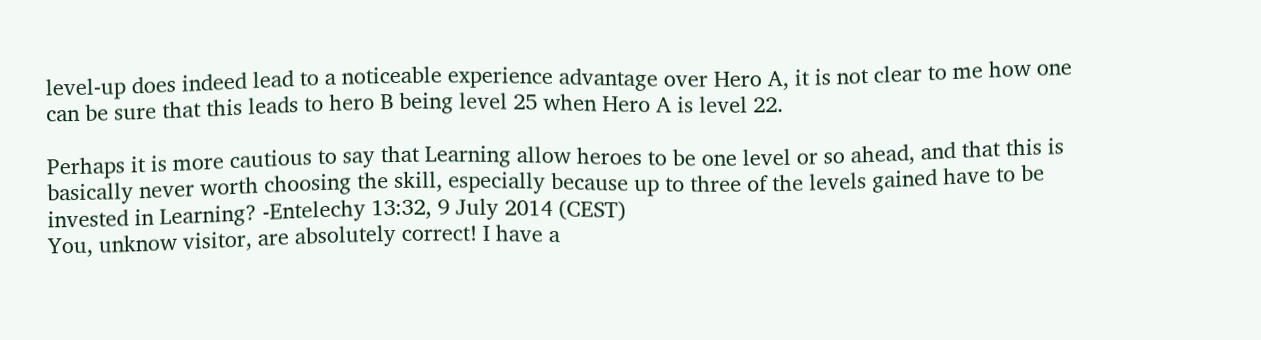level-up does indeed lead to a noticeable experience advantage over Hero A, it is not clear to me how one can be sure that this leads to hero B being level 25 when Hero A is level 22.

Perhaps it is more cautious to say that Learning allow heroes to be one level or so ahead, and that this is basically never worth choosing the skill, especially because up to three of the levels gained have to be invested in Learning? -Entelechy 13:32, 9 July 2014 (CEST)
You, unknow visitor, are absolutely correct! I have a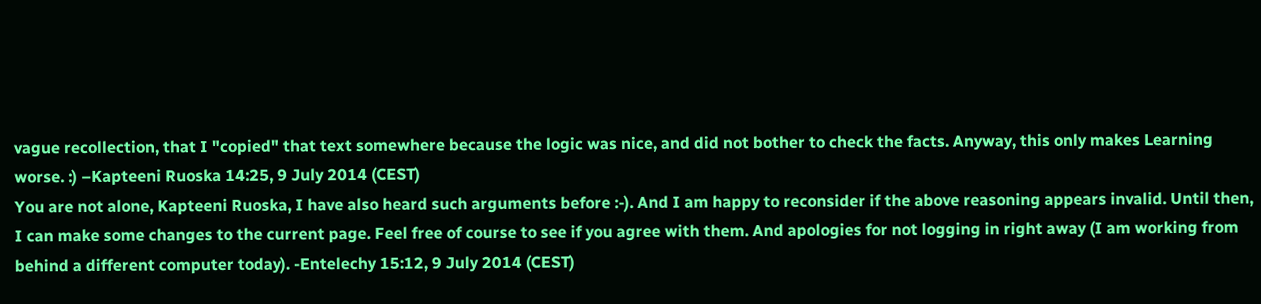vague recollection, that I "copied" that text somewhere because the logic was nice, and did not bother to check the facts. Anyway, this only makes Learning worse. :) –Kapteeni Ruoska 14:25, 9 July 2014 (CEST)
You are not alone, Kapteeni Ruoska, I have also heard such arguments before :-). And I am happy to reconsider if the above reasoning appears invalid. Until then, I can make some changes to the current page. Feel free of course to see if you agree with them. And apologies for not logging in right away (I am working from behind a different computer today). -Entelechy 15:12, 9 July 2014 (CEST)